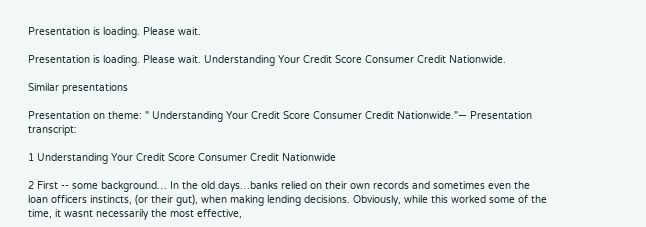Presentation is loading. Please wait.

Presentation is loading. Please wait. Understanding Your Credit Score Consumer Credit Nationwide.

Similar presentations

Presentation on theme: " Understanding Your Credit Score Consumer Credit Nationwide."— Presentation transcript:

1 Understanding Your Credit Score Consumer Credit Nationwide

2 First -- some background… In the old days…banks relied on their own records and sometimes even the loan officers instincts, (or their gut), when making lending decisions. Obviously, while this worked some of the time, it wasnt necessarily the most effective,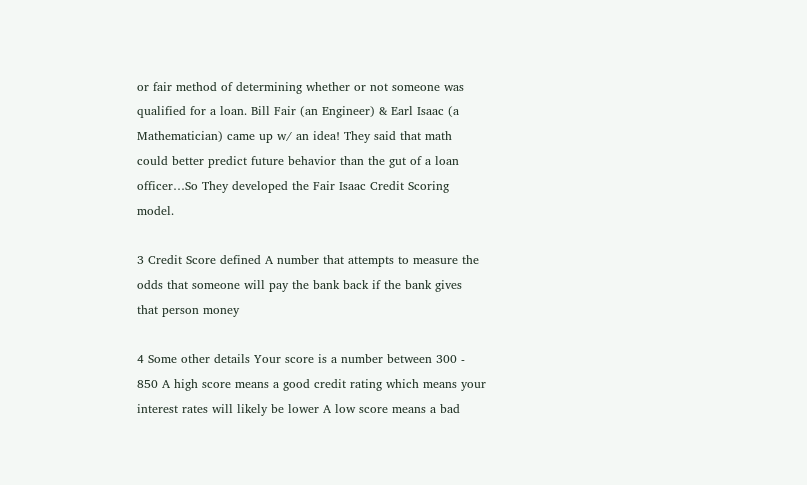or fair method of determining whether or not someone was qualified for a loan. Bill Fair (an Engineer) & Earl Isaac (a Mathematician) came up w/ an idea! They said that math could better predict future behavior than the gut of a loan officer…So They developed the Fair Isaac Credit Scoring model.

3 Credit Score defined A number that attempts to measure the odds that someone will pay the bank back if the bank gives that person money

4 Some other details Your score is a number between 300 - 850 A high score means a good credit rating which means your interest rates will likely be lower A low score means a bad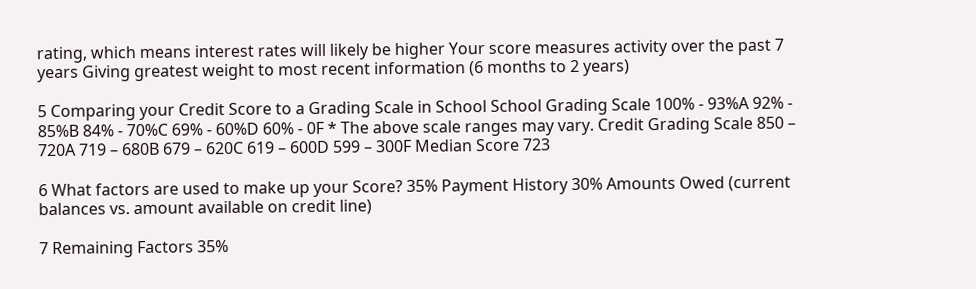rating, which means interest rates will likely be higher Your score measures activity over the past 7 years Giving greatest weight to most recent information (6 months to 2 years)

5 Comparing your Credit Score to a Grading Scale in School School Grading Scale 100% - 93%A 92% - 85%B 84% - 70%C 69% - 60%D 60% - 0F * The above scale ranges may vary. Credit Grading Scale 850 – 720A 719 – 680B 679 – 620C 619 – 600D 599 – 300F Median Score 723

6 What factors are used to make up your Score? 35% Payment History 30% Amounts Owed (current balances vs. amount available on credit line)

7 Remaining Factors 35%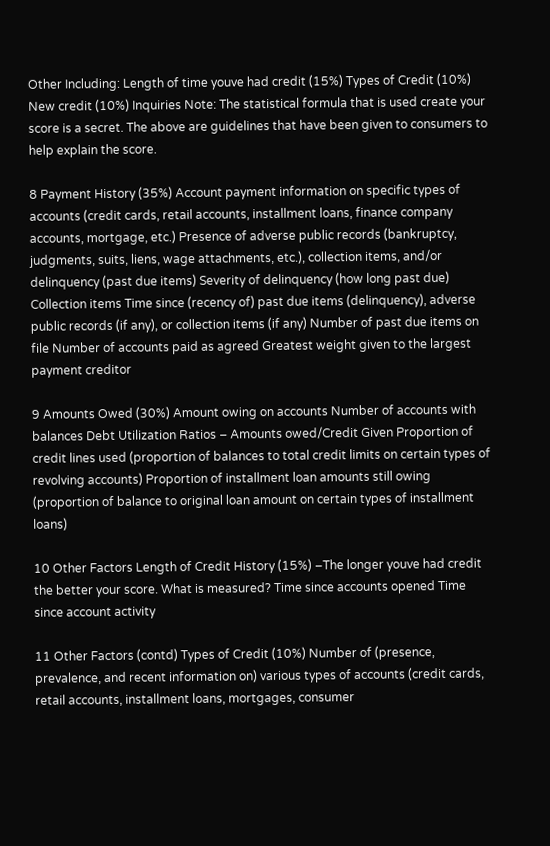Other Including: Length of time youve had credit (15%) Types of Credit (10%) New credit (10%) Inquiries Note: The statistical formula that is used create your score is a secret. The above are guidelines that have been given to consumers to help explain the score.

8 Payment History (35%) Account payment information on specific types of accounts (credit cards, retail accounts, installment loans, finance company accounts, mortgage, etc.) Presence of adverse public records (bankruptcy, judgments, suits, liens, wage attachments, etc.), collection items, and/or delinquency (past due items) Severity of delinquency (how long past due) Collection items Time since (recency of) past due items (delinquency), adverse public records (if any), or collection items (if any) Number of past due items on file Number of accounts paid as agreed Greatest weight given to the largest payment creditor

9 Amounts Owed (30%) Amount owing on accounts Number of accounts with balances Debt Utilization Ratios – Amounts owed/Credit Given Proportion of credit lines used (proportion of balances to total credit limits on certain types of revolving accounts) Proportion of installment loan amounts still owing (proportion of balance to original loan amount on certain types of installment loans)

10 Other Factors Length of Credit History (15%) –The longer youve had credit the better your score. What is measured? Time since accounts opened Time since account activity

11 Other Factors (contd) Types of Credit (10%) Number of (presence, prevalence, and recent information on) various types of accounts (credit cards, retail accounts, installment loans, mortgages, consumer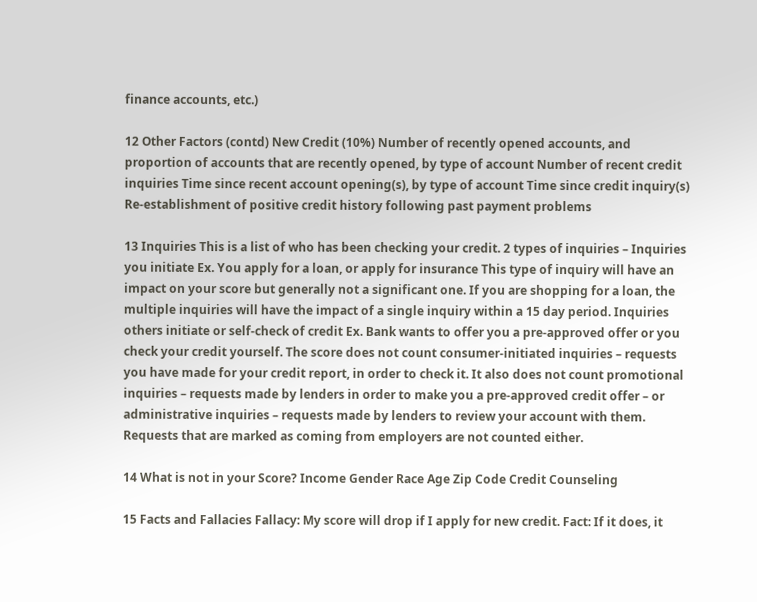finance accounts, etc.)

12 Other Factors (contd) New Credit (10%) Number of recently opened accounts, and proportion of accounts that are recently opened, by type of account Number of recent credit inquiries Time since recent account opening(s), by type of account Time since credit inquiry(s) Re-establishment of positive credit history following past payment problems

13 Inquiries This is a list of who has been checking your credit. 2 types of inquiries – Inquiries you initiate Ex. You apply for a loan, or apply for insurance This type of inquiry will have an impact on your score but generally not a significant one. If you are shopping for a loan, the multiple inquiries will have the impact of a single inquiry within a 15 day period. Inquiries others initiate or self-check of credit Ex. Bank wants to offer you a pre-approved offer or you check your credit yourself. The score does not count consumer-initiated inquiries – requests you have made for your credit report, in order to check it. It also does not count promotional inquiries – requests made by lenders in order to make you a pre-approved credit offer – or administrative inquiries – requests made by lenders to review your account with them. Requests that are marked as coming from employers are not counted either.

14 What is not in your Score? Income Gender Race Age Zip Code Credit Counseling

15 Facts and Fallacies Fallacy: My score will drop if I apply for new credit. Fact: If it does, it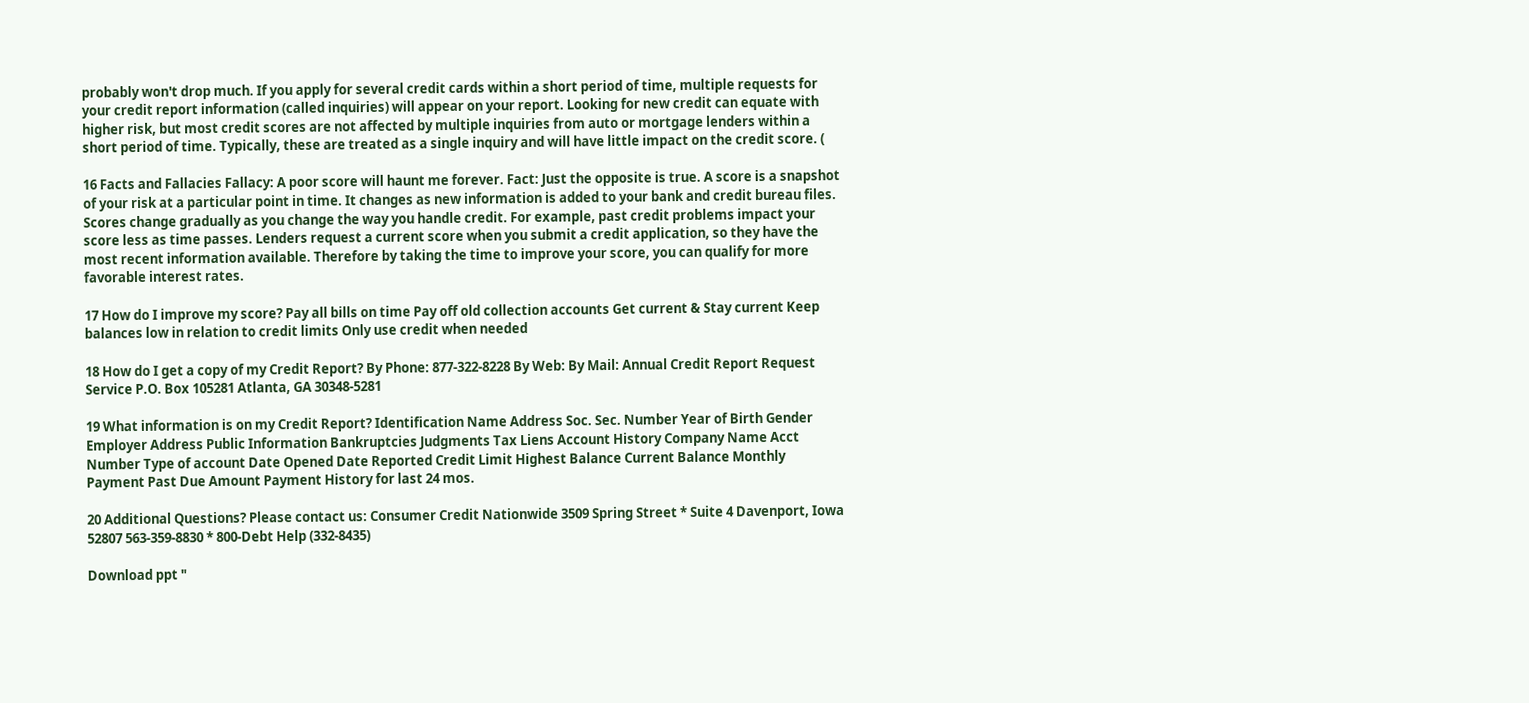probably won't drop much. If you apply for several credit cards within a short period of time, multiple requests for your credit report information (called inquiries) will appear on your report. Looking for new credit can equate with higher risk, but most credit scores are not affected by multiple inquiries from auto or mortgage lenders within a short period of time. Typically, these are treated as a single inquiry and will have little impact on the credit score. (

16 Facts and Fallacies Fallacy: A poor score will haunt me forever. Fact: Just the opposite is true. A score is a snapshot of your risk at a particular point in time. It changes as new information is added to your bank and credit bureau files. Scores change gradually as you change the way you handle credit. For example, past credit problems impact your score less as time passes. Lenders request a current score when you submit a credit application, so they have the most recent information available. Therefore by taking the time to improve your score, you can qualify for more favorable interest rates.

17 How do I improve my score? Pay all bills on time Pay off old collection accounts Get current & Stay current Keep balances low in relation to credit limits Only use credit when needed

18 How do I get a copy of my Credit Report? By Phone: 877-322-8228 By Web: By Mail: Annual Credit Report Request Service P.O. Box 105281 Atlanta, GA 30348-5281

19 What information is on my Credit Report? Identification Name Address Soc. Sec. Number Year of Birth Gender Employer Address Public Information Bankruptcies Judgments Tax Liens Account History Company Name Acct Number Type of account Date Opened Date Reported Credit Limit Highest Balance Current Balance Monthly Payment Past Due Amount Payment History for last 24 mos.

20 Additional Questions? Please contact us: Consumer Credit Nationwide 3509 Spring Street * Suite 4 Davenport, Iowa 52807 563-359-8830 * 800-Debt Help (332-8435)

Download ppt "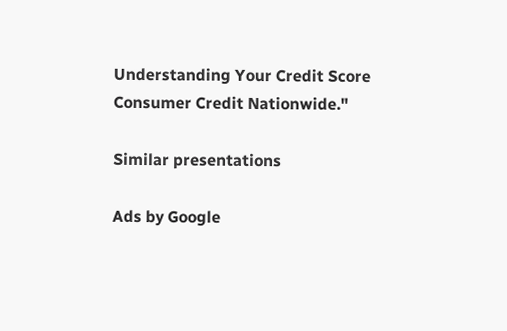Understanding Your Credit Score Consumer Credit Nationwide."

Similar presentations

Ads by Google